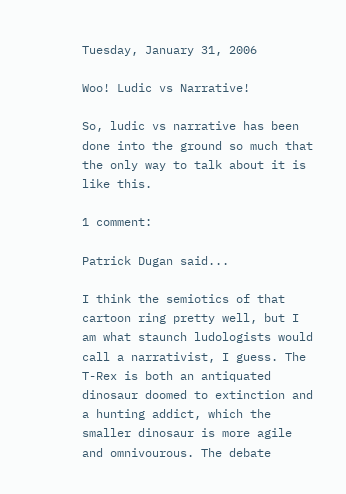Tuesday, January 31, 2006

Woo! Ludic vs Narrative!

So, ludic vs narrative has been done into the ground so much that the only way to talk about it is like this.

1 comment:

Patrick Dugan said...

I think the semiotics of that cartoon ring pretty well, but I am what staunch ludologists would call a narrativist, I guess. The T-Rex is both an antiquated dinosaur doomed to extinction and a hunting addict, which the smaller dinosaur is more agile and omnivourous. The debate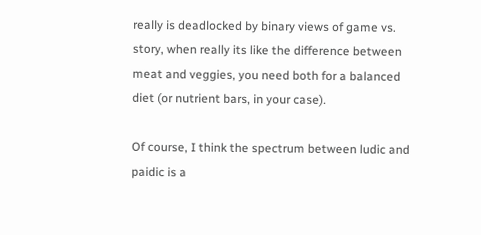really is deadlocked by binary views of game vs. story, when really its like the difference between meat and veggies, you need both for a balanced diet (or nutrient bars, in your case).

Of course, I think the spectrum between ludic and paidic is a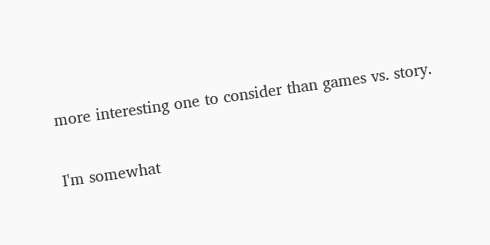more interesting one to consider than games vs. story.

I'm somewhat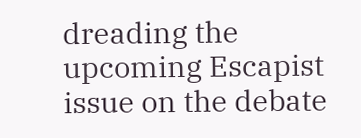dreading the upcoming Escapist issue on the debate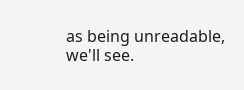as being unreadable, we'll see.